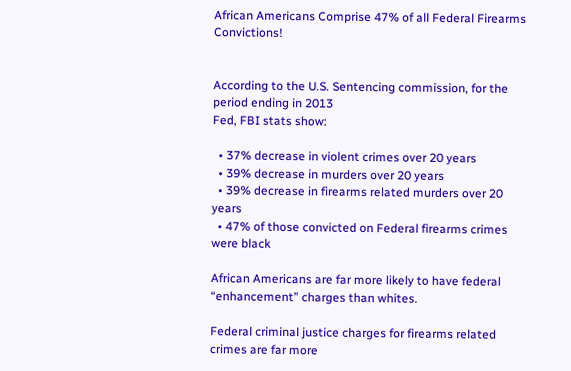African Americans Comprise 47% of all Federal Firearms Convictions!


According to the U.S. Sentencing commission, for the period ending in 2013
Fed, FBI stats show:

  • 37% decrease in violent crimes over 20 years
  • 39% decrease in murders over 20 years
  • 39% decrease in firearms related murders over 20 years
  • 47% of those convicted on Federal firearms crimes were black

African Americans are far more likely to have federal “enhancement” charges than whites.

Federal criminal justice charges for firearms related crimes are far more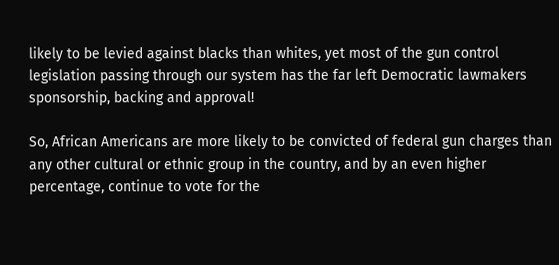likely to be levied against blacks than whites, yet most of the gun control legislation passing through our system has the far left Democratic lawmakers sponsorship, backing and approval!

So, African Americans are more likely to be convicted of federal gun charges than any other cultural or ethnic group in the country, and by an even higher percentage, continue to vote for the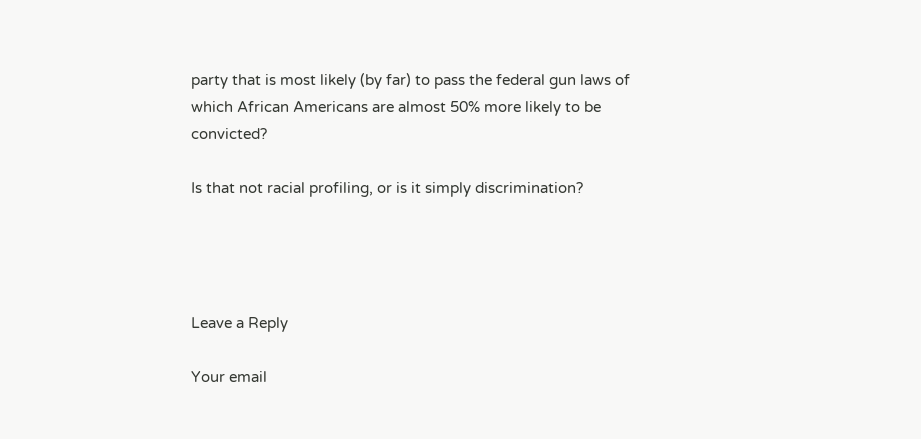party that is most likely (by far) to pass the federal gun laws of which African Americans are almost 50% more likely to be convicted?

Is that not racial profiling, or is it simply discrimination?




Leave a Reply

Your email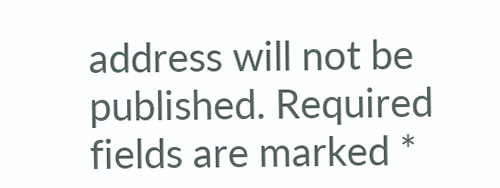address will not be published. Required fields are marked *